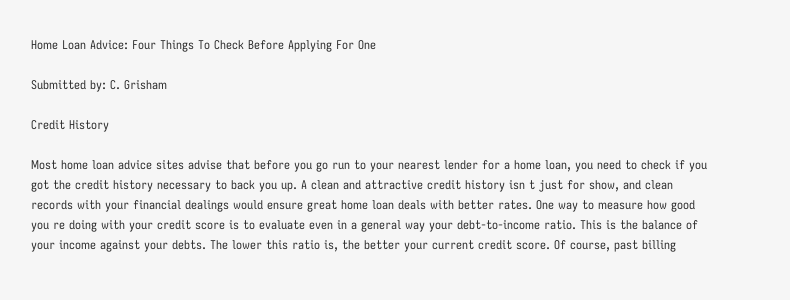Home Loan Advice: Four Things To Check Before Applying For One

Submitted by: C. Grisham

Credit History

Most home loan advice sites advise that before you go run to your nearest lender for a home loan, you need to check if you got the credit history necessary to back you up. A clean and attractive credit history isn t just for show, and clean records with your financial dealings would ensure great home loan deals with better rates. One way to measure how good you re doing with your credit score is to evaluate even in a general way your debt-to-income ratio. This is the balance of your income against your debts. The lower this ratio is, the better your current credit score. Of course, past billing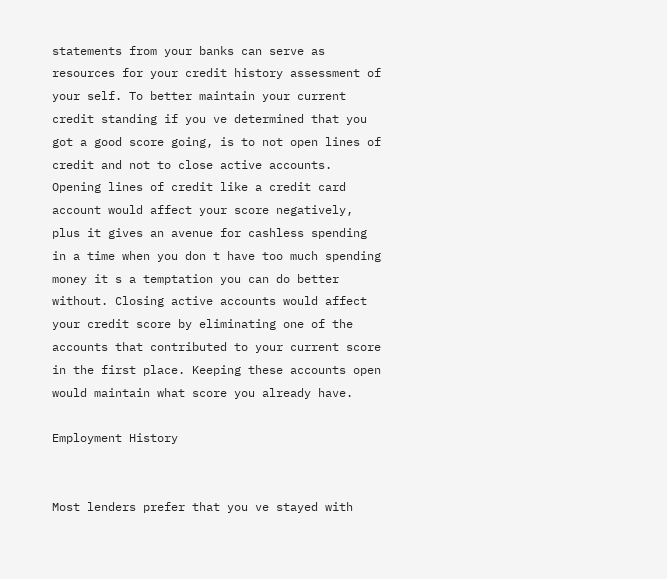statements from your banks can serve as resources for your credit history assessment of your self. To better maintain your current credit standing if you ve determined that you got a good score going, is to not open lines of credit and not to close active accounts. Opening lines of credit like a credit card account would affect your score negatively, plus it gives an avenue for cashless spending in a time when you don t have too much spending money it s a temptation you can do better without. Closing active accounts would affect your credit score by eliminating one of the accounts that contributed to your current score in the first place. Keeping these accounts open would maintain what score you already have.

Employment History


Most lenders prefer that you ve stayed with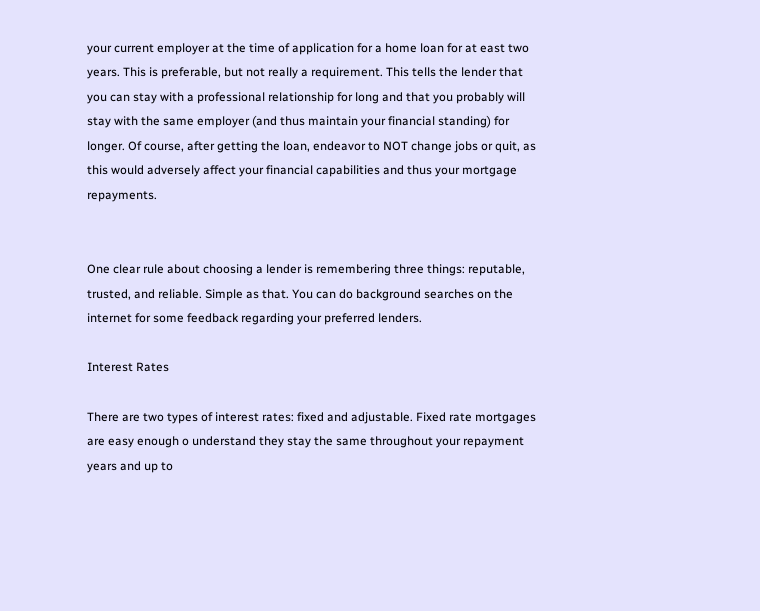your current employer at the time of application for a home loan for at east two years. This is preferable, but not really a requirement. This tells the lender that you can stay with a professional relationship for long and that you probably will stay with the same employer (and thus maintain your financial standing) for longer. Of course, after getting the loan, endeavor to NOT change jobs or quit, as this would adversely affect your financial capabilities and thus your mortgage repayments.


One clear rule about choosing a lender is remembering three things: reputable, trusted, and reliable. Simple as that. You can do background searches on the internet for some feedback regarding your preferred lenders.

Interest Rates

There are two types of interest rates: fixed and adjustable. Fixed rate mortgages are easy enough o understand they stay the same throughout your repayment years and up to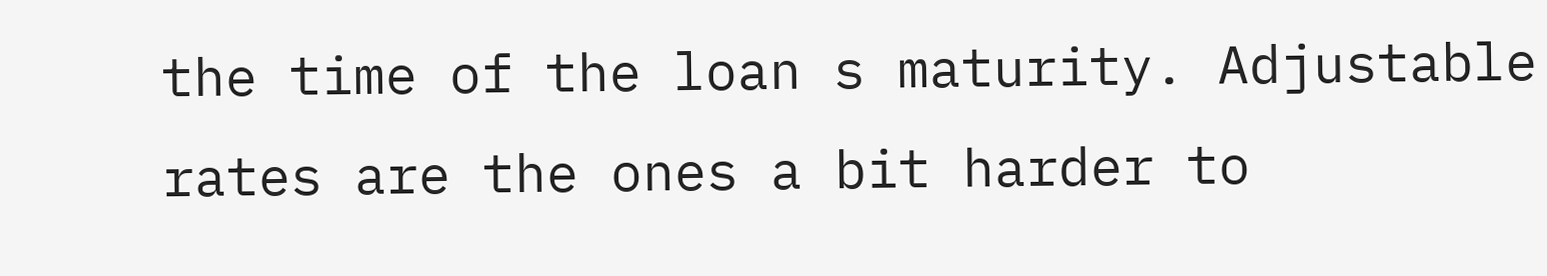the time of the loan s maturity. Adjustable rates are the ones a bit harder to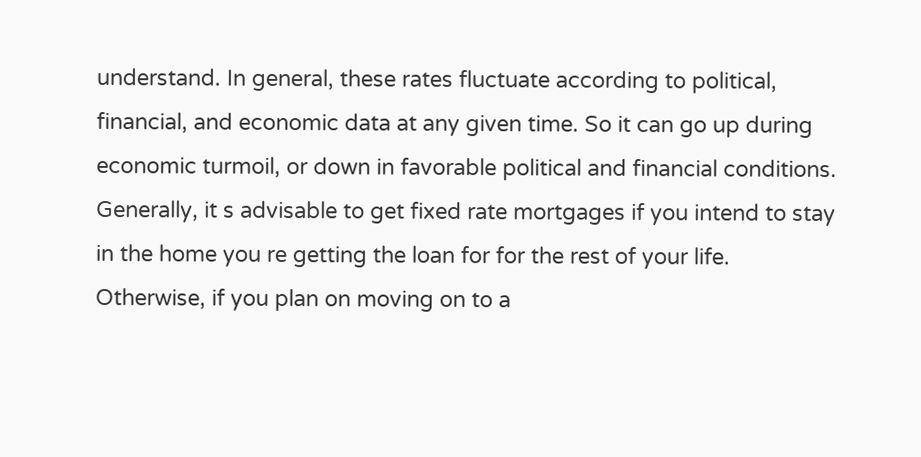understand. In general, these rates fluctuate according to political, financial, and economic data at any given time. So it can go up during economic turmoil, or down in favorable political and financial conditions. Generally, it s advisable to get fixed rate mortgages if you intend to stay in the home you re getting the loan for for the rest of your life. Otherwise, if you plan on moving on to a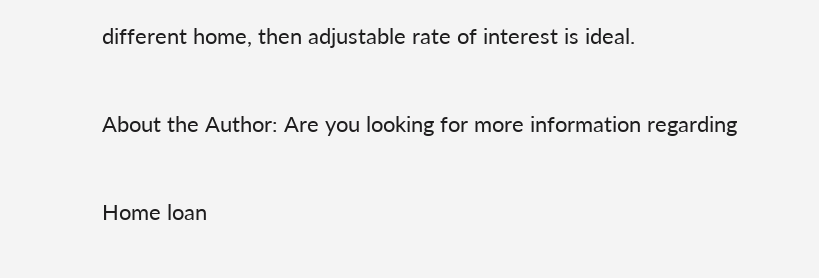different home, then adjustable rate of interest is ideal.

About the Author: Are you looking for more information regarding

Home loan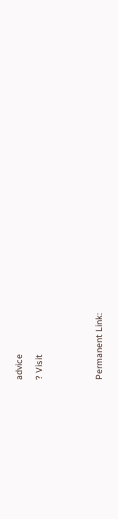advice

? Visit





Permanent Link: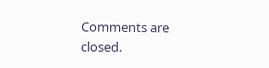Comments are closed.